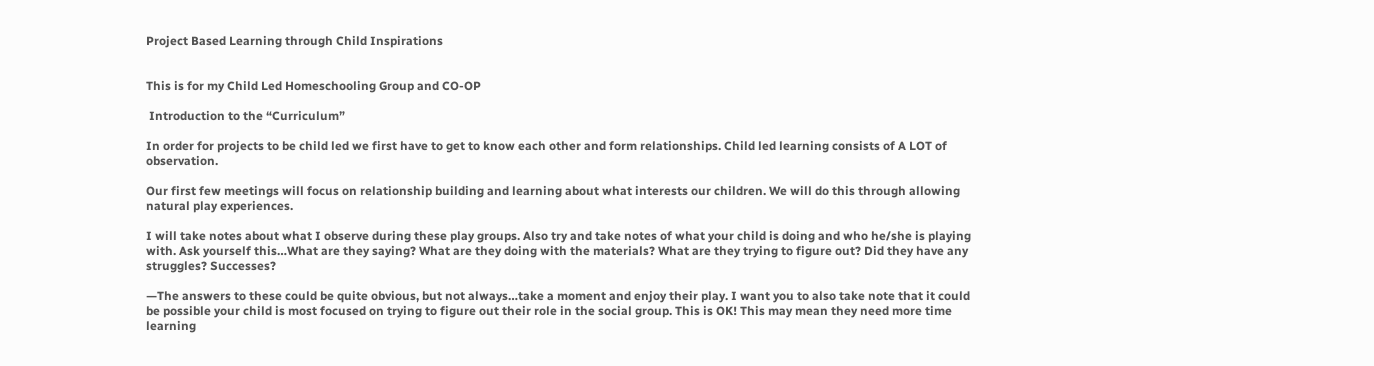Project Based Learning through Child Inspirations


This is for my Child Led Homeschooling Group and CO-OP

 Introduction to the “Curriculum”

In order for projects to be child led we first have to get to know each other and form relationships. Child led learning consists of A LOT of observation.

Our first few meetings will focus on relationship building and learning about what interests our children. We will do this through allowing natural play experiences.

I will take notes about what I observe during these play groups. Also try and take notes of what your child is doing and who he/she is playing with. Ask yourself this…What are they saying? What are they doing with the materials? What are they trying to figure out? Did they have any struggles? Successes?

—The answers to these could be quite obvious, but not always…take a moment and enjoy their play. I want you to also take note that it could be possible your child is most focused on trying to figure out their role in the social group. This is OK! This may mean they need more time learning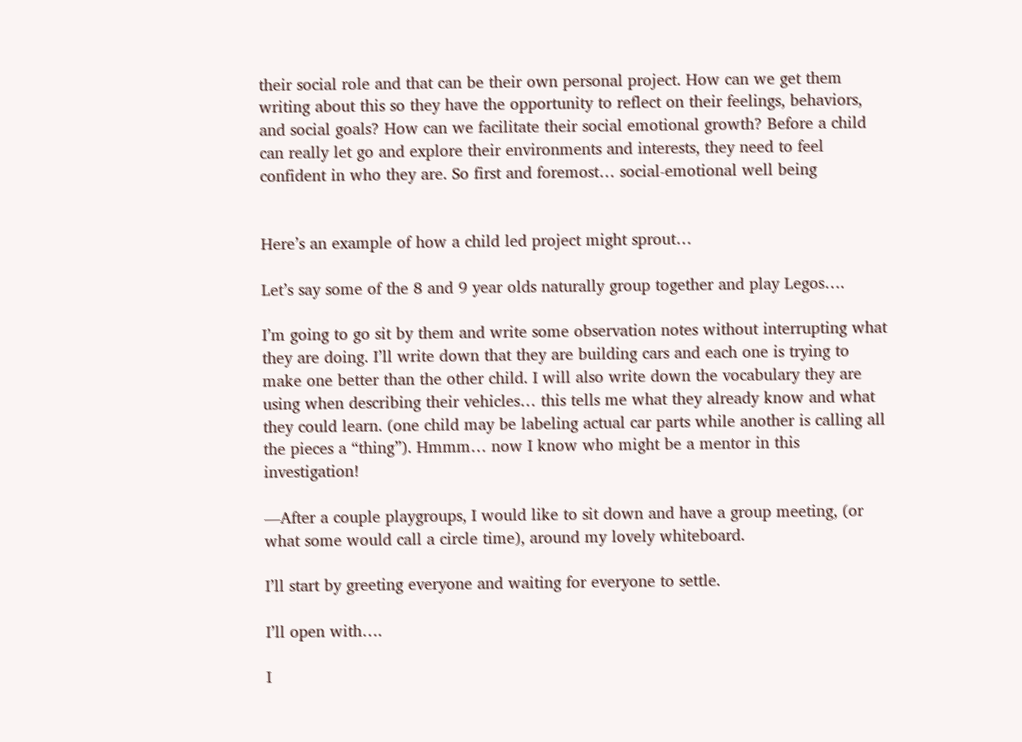their social role and that can be their own personal project. How can we get them writing about this so they have the opportunity to reflect on their feelings, behaviors, and social goals? How can we facilitate their social emotional growth? Before a child can really let go and explore their environments and interests, they need to feel confident in who they are. So first and foremost… social-emotional well being


Here’s an example of how a child led project might sprout…

Let’s say some of the 8 and 9 year olds naturally group together and play Legos….

I’m going to go sit by them and write some observation notes without interrupting what they are doing. I’ll write down that they are building cars and each one is trying to make one better than the other child. I will also write down the vocabulary they are using when describing their vehicles… this tells me what they already know and what they could learn. (one child may be labeling actual car parts while another is calling all the pieces a “thing”). Hmmm… now I know who might be a mentor in this investigation!

—After a couple playgroups, I would like to sit down and have a group meeting, (or what some would call a circle time), around my lovely whiteboard.

I’ll start by greeting everyone and waiting for everyone to settle.

I’ll open with….

I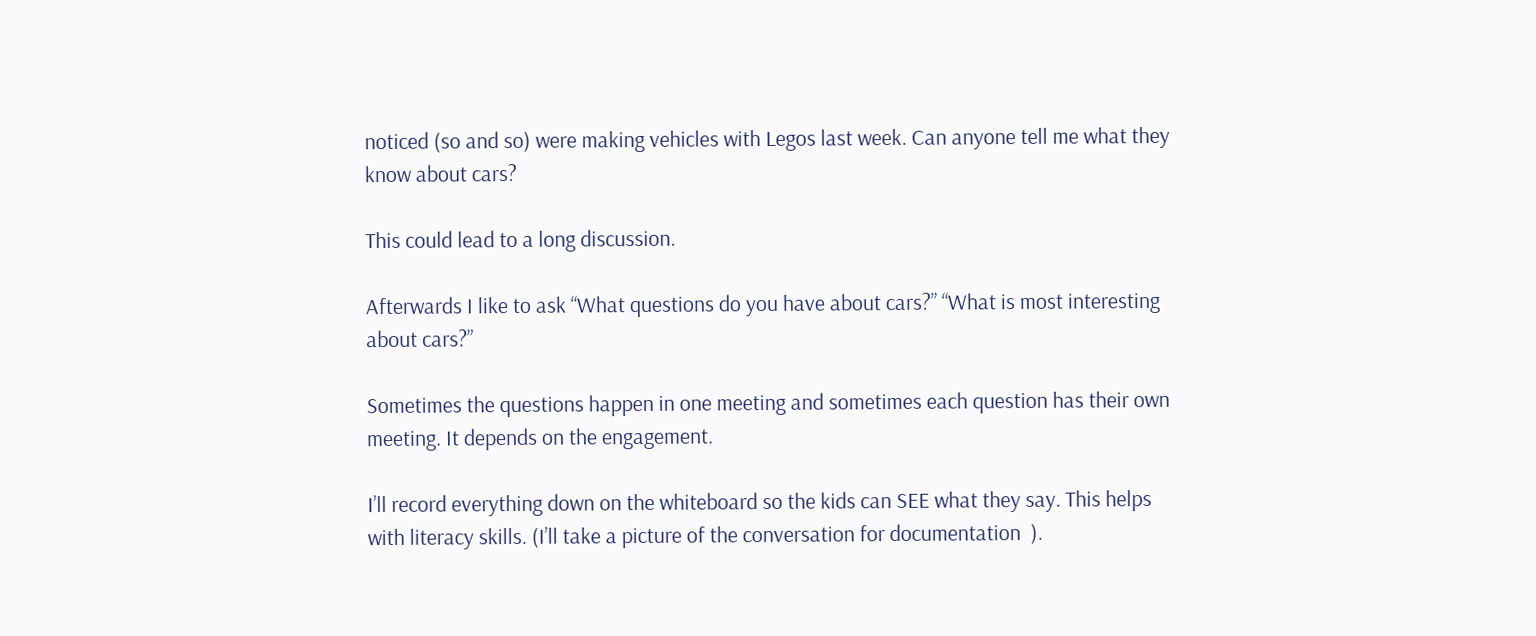noticed (so and so) were making vehicles with Legos last week. Can anyone tell me what they know about cars?

This could lead to a long discussion.

Afterwards I like to ask “What questions do you have about cars?” “What is most interesting about cars?”

Sometimes the questions happen in one meeting and sometimes each question has their own meeting. It depends on the engagement.

I’ll record everything down on the whiteboard so the kids can SEE what they say. This helps with literacy skills. (I’ll take a picture of the conversation for documentation  ).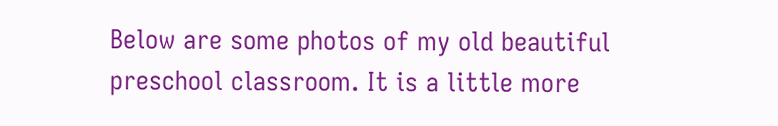Below are some photos of my old beautiful preschool classroom. It is a little more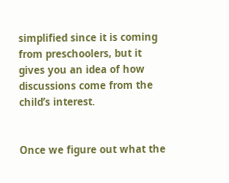simplified since it is coming from preschoolers, but it gives you an idea of how discussions come from the child’s interest.


Once we figure out what the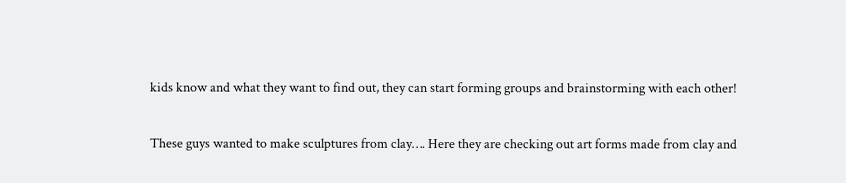kids know and what they want to find out, they can start forming groups and brainstorming with each other!

These guys wanted to make sculptures from clay…. Here they are checking out art forms made from clay and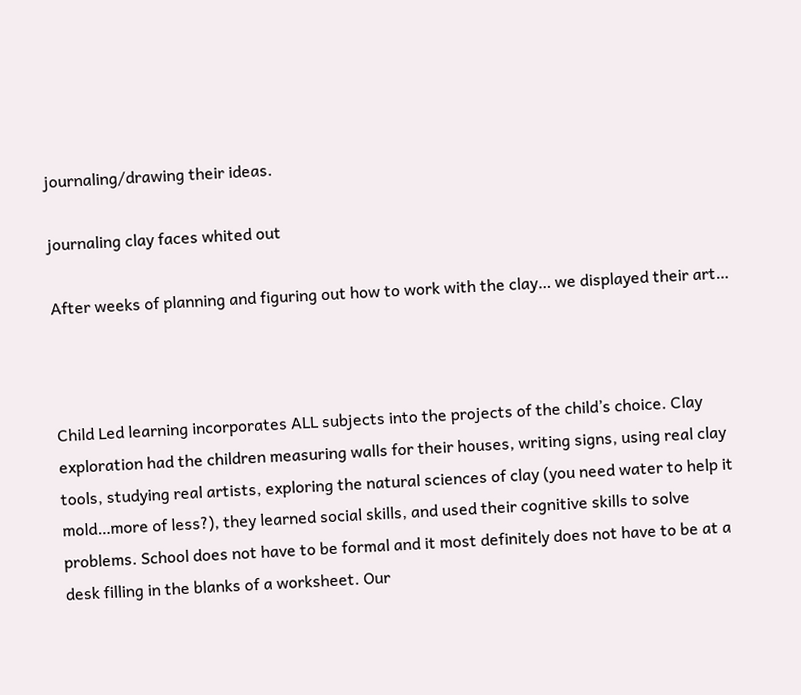journaling/drawing their ideas.

journaling clay faces whited out

After weeks of planning and figuring out how to work with the clay… we displayed their art…



Child Led learning incorporates ALL subjects into the projects of the child’s choice. Clay exploration had the children measuring walls for their houses, writing signs, using real clay tools, studying real artists, exploring the natural sciences of clay (you need water to help it mold…more of less?), they learned social skills, and used their cognitive skills to solve problems. School does not have to be formal and it most definitely does not have to be at a desk filling in the blanks of a worksheet. Our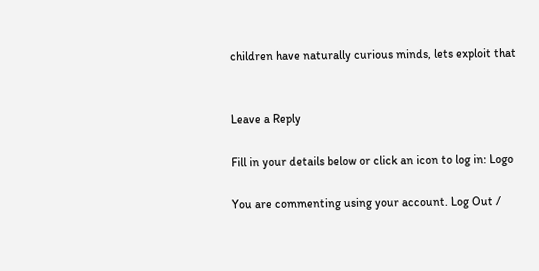children have naturally curious minds, lets exploit that


Leave a Reply

Fill in your details below or click an icon to log in: Logo

You are commenting using your account. Log Out /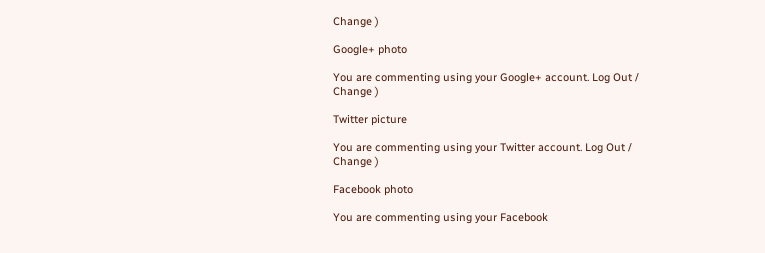Change )

Google+ photo

You are commenting using your Google+ account. Log Out /  Change )

Twitter picture

You are commenting using your Twitter account. Log Out /  Change )

Facebook photo

You are commenting using your Facebook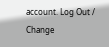account. Log Out /  Change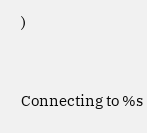)


Connecting to %s